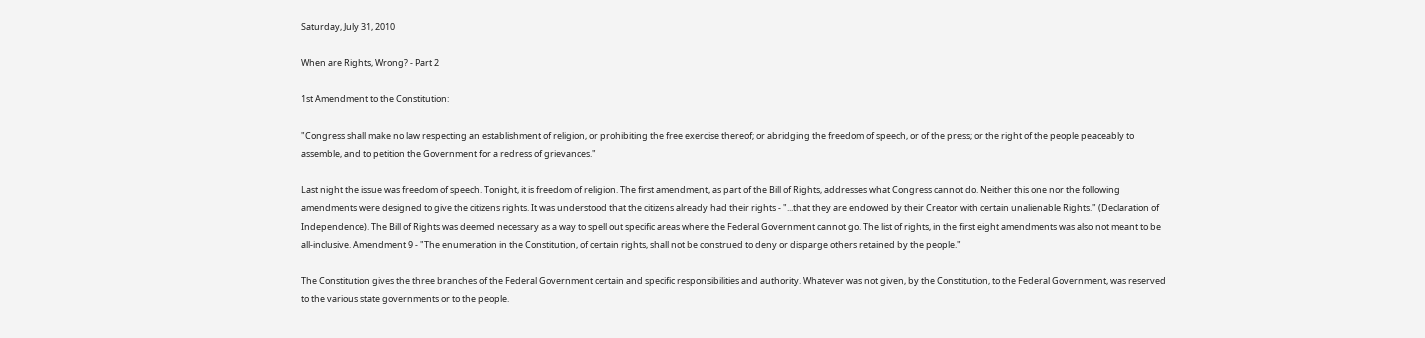Saturday, July 31, 2010

When are Rights, Wrong? - Part 2

1st Amendment to the Constitution:

"Congress shall make no law respecting an establishment of religion, or prohibiting the free exercise thereof; or abridging the freedom of speech, or of the press; or the right of the people peaceably to assemble, and to petition the Government for a redress of grievances."

Last night the issue was freedom of speech. Tonight, it is freedom of religion. The first amendment, as part of the Bill of Rights, addresses what Congress cannot do. Neither this one nor the following amendments were designed to give the citizens rights. It was understood that the citizens already had their rights - "...that they are endowed by their Creator with certain unalienable Rights." (Declaration of Independence). The Bill of Rights was deemed necessary as a way to spell out specific areas where the Federal Government cannot go. The list of rights, in the first eight amendments was also not meant to be all-inclusive. Amendment 9 - "The enumeration in the Constitution, of certain rights, shall not be construed to deny or disparge others retained by the people."

The Constitution gives the three branches of the Federal Government certain and specific responsibilities and authority. Whatever was not given, by the Constitution, to the Federal Government, was reserved to the various state governments or to the people.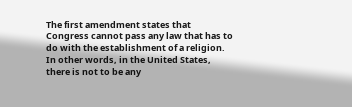The first amendment states that Congress cannot pass any law that has to do with the establishment of a religion. In other words, in the United States, there is not to be any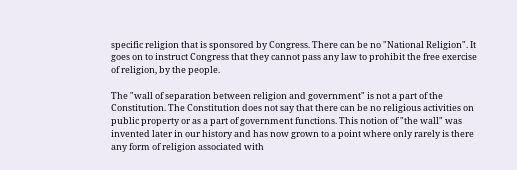specific religion that is sponsored by Congress. There can be no "National Religion". It goes on to instruct Congress that they cannot pass any law to prohibit the free exercise of religion, by the people.

The "wall of separation between religion and government" is not a part of the Constitution. The Constitution does not say that there can be no religious activities on public property or as a part of government functions. This notion of "the wall" was invented later in our history and has now grown to a point where only rarely is there any form of religion associated with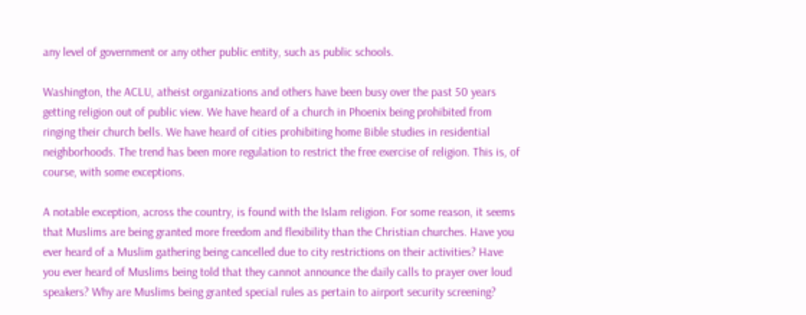any level of government or any other public entity, such as public schools.

Washington, the ACLU, atheist organizations and others have been busy over the past 50 years getting religion out of public view. We have heard of a church in Phoenix being prohibited from ringing their church bells. We have heard of cities prohibiting home Bible studies in residential neighborhoods. The trend has been more regulation to restrict the free exercise of religion. This is, of course, with some exceptions.

A notable exception, across the country, is found with the Islam religion. For some reason, it seems that Muslims are being granted more freedom and flexibility than the Christian churches. Have you ever heard of a Muslim gathering being cancelled due to city restrictions on their activities? Have you ever heard of Muslims being told that they cannot announce the daily calls to prayer over loud speakers? Why are Muslims being granted special rules as pertain to airport security screening?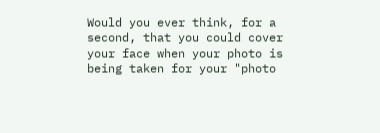Would you ever think, for a second, that you could cover your face when your photo is being taken for your "photo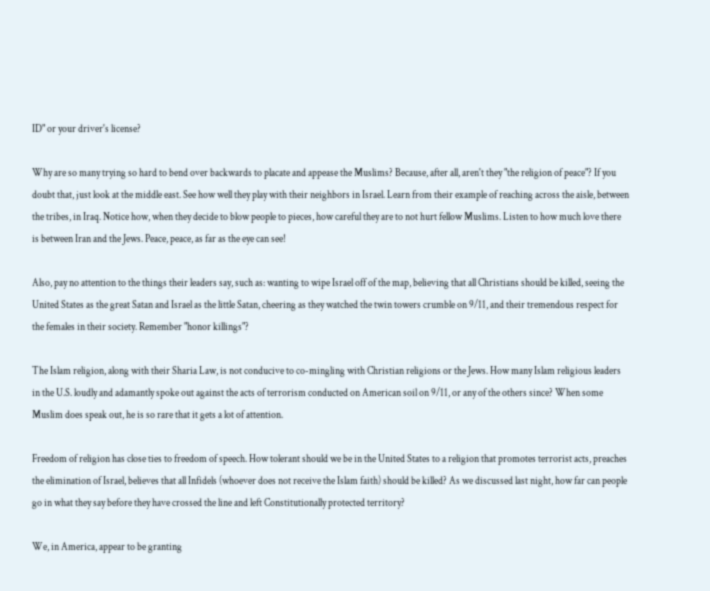ID" or your driver's license?

Why are so many trying so hard to bend over backwards to placate and appease the Muslims? Because, after all, aren't they "the religion of peace"? If you doubt that, just look at the middle east. See how well they play with their neighbors in Israel. Learn from their example of reaching across the aisle, between the tribes, in Iraq. Notice how, when they decide to blow people to pieces, how careful they are to not hurt fellow Muslims. Listen to how much love there is between Iran and the Jews. Peace, peace, as far as the eye can see!

Also, pay no attention to the things their leaders say, such as: wanting to wipe Israel off of the map, believing that all Christians should be killed, seeing the United States as the great Satan and Israel as the little Satan, cheering as they watched the twin towers crumble on 9/11, and their tremendous respect for the females in their society. Remember "honor killings"?

The Islam religion, along with their Sharia Law, is not conducive to co-mingling with Christian religions or the Jews. How many Islam religious leaders in the U.S. loudly and adamantly spoke out against the acts of terrorism conducted on American soil on 9/11, or any of the others since? When some Muslim does speak out, he is so rare that it gets a lot of attention.

Freedom of religion has close ties to freedom of speech. How tolerant should we be in the United States to a religion that promotes terrorist acts, preaches the elimination of Israel, believes that all Infidels (whoever does not receive the Islam faith) should be killed? As we discussed last night, how far can people go in what they say before they have crossed the line and left Constitutionally protected territory?

We, in America, appear to be granting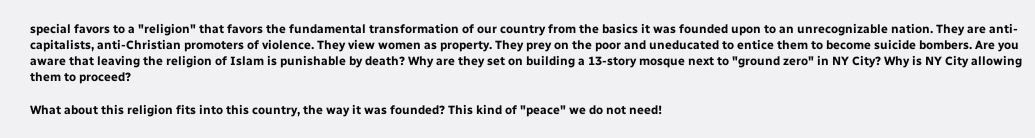special favors to a "religion" that favors the fundamental transformation of our country from the basics it was founded upon to an unrecognizable nation. They are anti-capitalists, anti-Christian promoters of violence. They view women as property. They prey on the poor and uneducated to entice them to become suicide bombers. Are you aware that leaving the religion of Islam is punishable by death? Why are they set on building a 13-story mosque next to "ground zero" in NY City? Why is NY City allowing them to proceed?

What about this religion fits into this country, the way it was founded? This kind of "peace" we do not need!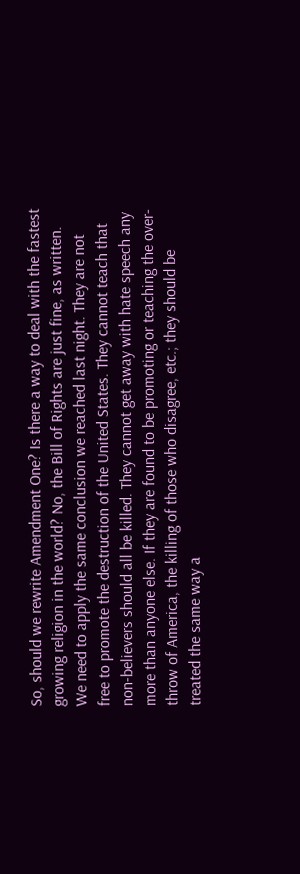So, should we rewrite Amendment One? Is there a way to deal with the fastest growing religion in the world? No, the Bill of Rights are just fine, as written. We need to apply the same conclusion we reached last night. They are not free to promote the destruction of the United States. They cannot teach that non-believers should all be killed. They cannot get away with hate speech any more than anyone else. If they are found to be promoting or teaching the over-throw of America, the killing of those who disagree, etc.; they should be treated the same way a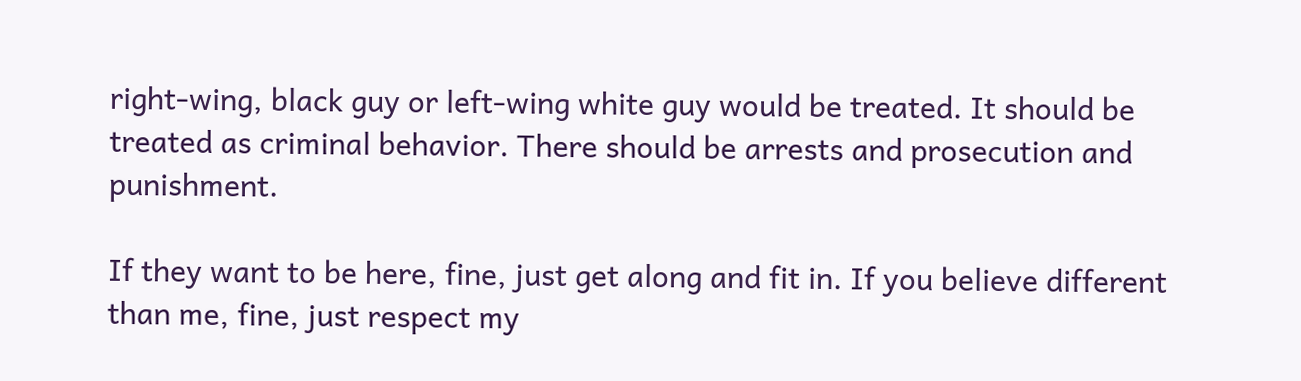right-wing, black guy or left-wing white guy would be treated. It should be treated as criminal behavior. There should be arrests and prosecution and punishment.

If they want to be here, fine, just get along and fit in. If you believe different than me, fine, just respect my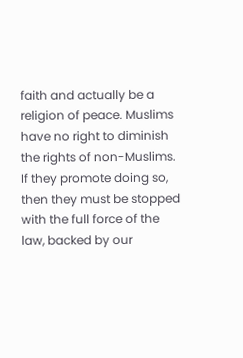faith and actually be a religion of peace. Muslims have no right to diminish the rights of non-Muslims. If they promote doing so, then they must be stopped with the full force of the law, backed by our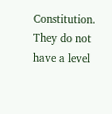Constitution. They do not have a level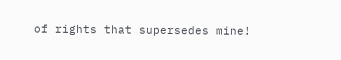of rights that supersedes mine!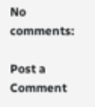No comments:

Post a Comment